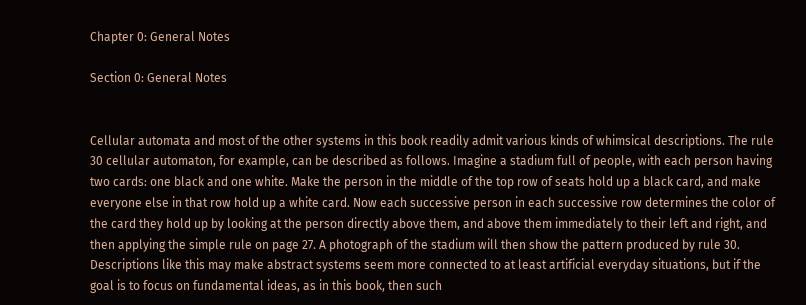Chapter 0: General Notes

Section 0: General Notes


Cellular automata and most of the other systems in this book readily admit various kinds of whimsical descriptions. The rule 30 cellular automaton, for example, can be described as follows. Imagine a stadium full of people, with each person having two cards: one black and one white. Make the person in the middle of the top row of seats hold up a black card, and make everyone else in that row hold up a white card. Now each successive person in each successive row determines the color of the card they hold up by looking at the person directly above them, and above them immediately to their left and right, and then applying the simple rule on page 27. A photograph of the stadium will then show the pattern produced by rule 30. Descriptions like this may make abstract systems seem more connected to at least artificial everyday situations, but if the goal is to focus on fundamental ideas, as in this book, then such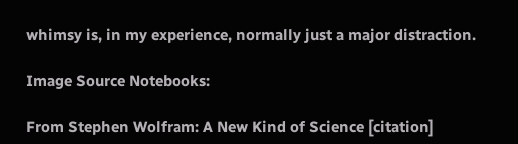whimsy is, in my experience, normally just a major distraction.

Image Source Notebooks:

From Stephen Wolfram: A New Kind of Science [citation]